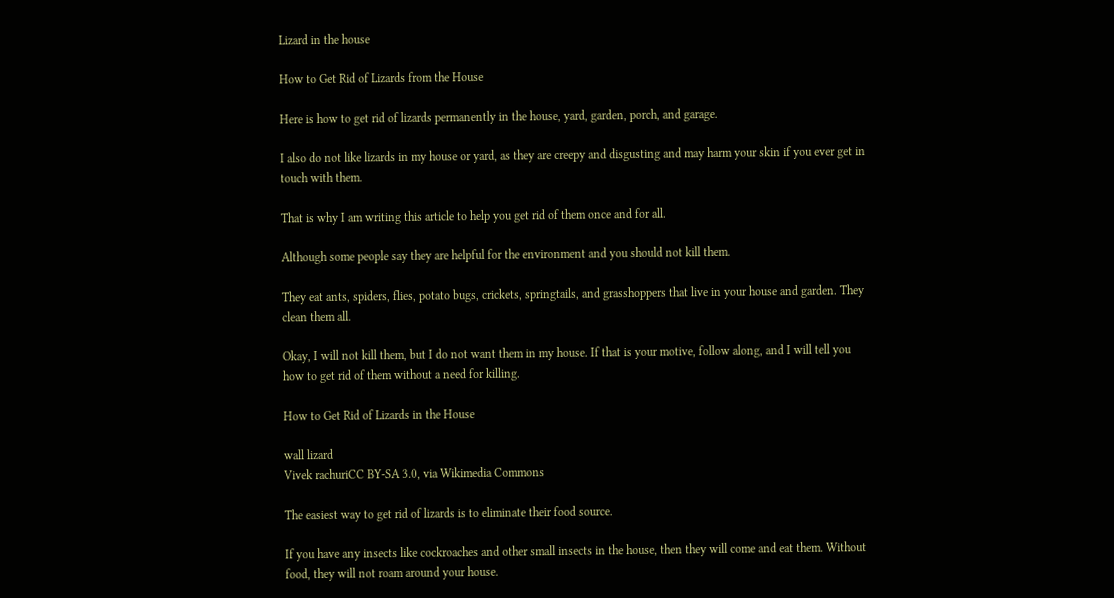Lizard in the house

How to Get Rid of Lizards from the House

Here is how to get rid of lizards permanently in the house, yard, garden, porch, and garage.

I also do not like lizards in my house or yard, as they are creepy and disgusting and may harm your skin if you ever get in touch with them.

That is why I am writing this article to help you get rid of them once and for all.

Although some people say they are helpful for the environment and you should not kill them.

They eat ants, spiders, flies, potato bugs, crickets, springtails, and grasshoppers that live in your house and garden. They clean them all.

Okay, I will not kill them, but I do not want them in my house. If that is your motive, follow along, and I will tell you how to get rid of them without a need for killing.

How to Get Rid of Lizards in the House

wall lizard
Vivek rachuriCC BY-SA 3.0, via Wikimedia Commons

The easiest way to get rid of lizards is to eliminate their food source.

If you have any insects like cockroaches and other small insects in the house, then they will come and eat them. Without food, they will not roam around your house.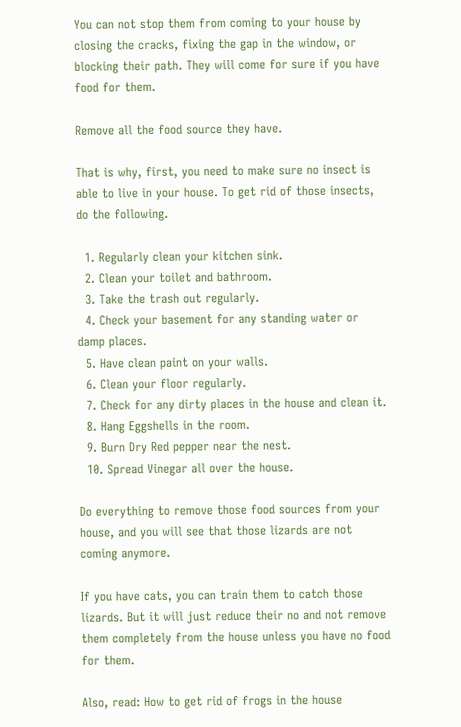You can not stop them from coming to your house by closing the cracks, fixing the gap in the window, or blocking their path. They will come for sure if you have food for them.

Remove all the food source they have.

That is why, first, you need to make sure no insect is able to live in your house. To get rid of those insects, do the following.

  1. Regularly clean your kitchen sink.
  2. Clean your toilet and bathroom.
  3. Take the trash out regularly.
  4. Check your basement for any standing water or damp places.
  5. Have clean paint on your walls.
  6. Clean your floor regularly.
  7. Check for any dirty places in the house and clean it.
  8. Hang Eggshells in the room.
  9. Burn Dry Red pepper near the nest.
  10. Spread Vinegar all over the house.

Do everything to remove those food sources from your house, and you will see that those lizards are not coming anymore.

If you have cats, you can train them to catch those lizards. But it will just reduce their no and not remove them completely from the house unless you have no food for them.

Also, read: How to get rid of frogs in the house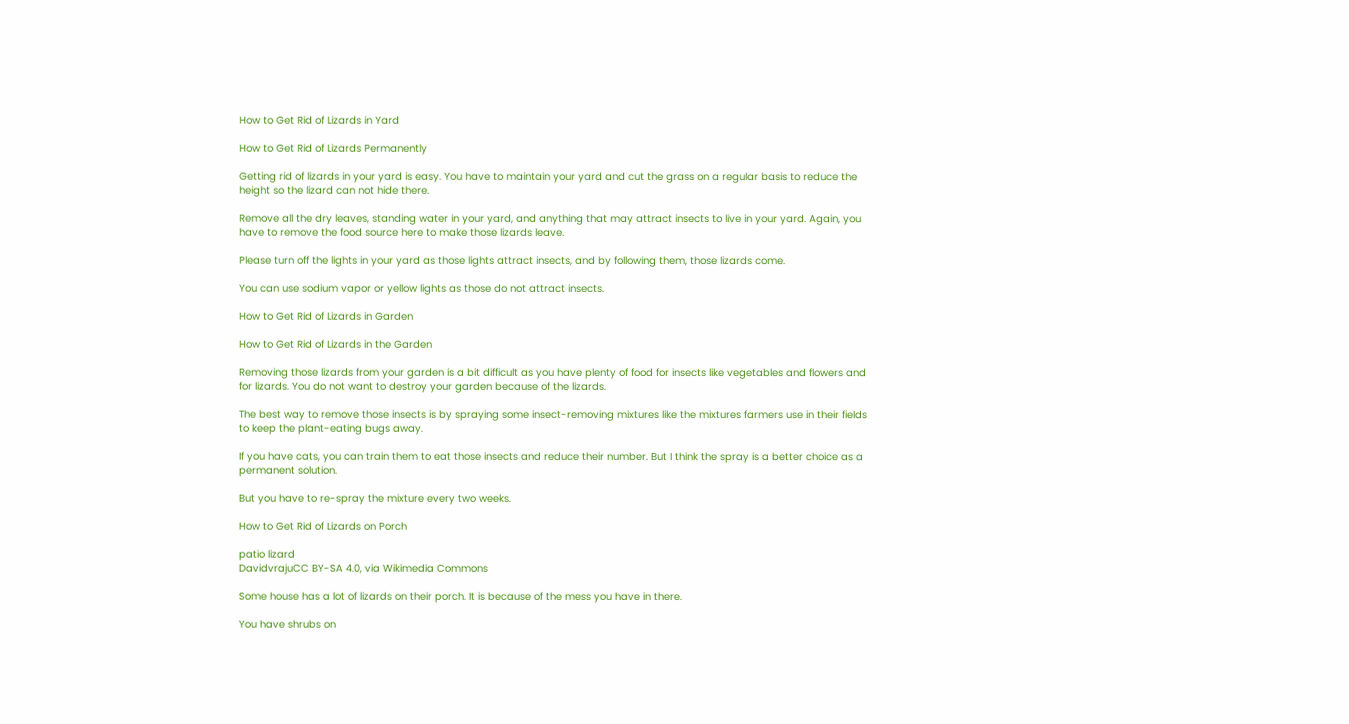How to Get Rid of Lizards in Yard

How to Get Rid of Lizards Permanently

Getting rid of lizards in your yard is easy. You have to maintain your yard and cut the grass on a regular basis to reduce the height so the lizard can not hide there.

Remove all the dry leaves, standing water in your yard, and anything that may attract insects to live in your yard. Again, you have to remove the food source here to make those lizards leave.

Please turn off the lights in your yard as those lights attract insects, and by following them, those lizards come.

You can use sodium vapor or yellow lights as those do not attract insects.

How to Get Rid of Lizards in Garden

How to Get Rid of Lizards in the Garden

Removing those lizards from your garden is a bit difficult as you have plenty of food for insects like vegetables and flowers and for lizards. You do not want to destroy your garden because of the lizards.

The best way to remove those insects is by spraying some insect-removing mixtures like the mixtures farmers use in their fields to keep the plant-eating bugs away.

If you have cats, you can train them to eat those insects and reduce their number. But I think the spray is a better choice as a permanent solution.

But you have to re-spray the mixture every two weeks.

How to Get Rid of Lizards on Porch

patio lizard
DavidvrajuCC BY-SA 4.0, via Wikimedia Commons

Some house has a lot of lizards on their porch. It is because of the mess you have in there.

You have shrubs on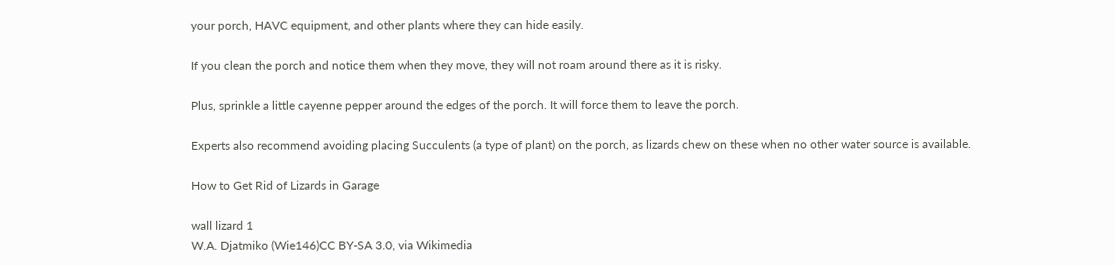your porch, HAVC equipment, and other plants where they can hide easily.

If you clean the porch and notice them when they move, they will not roam around there as it is risky.

Plus, sprinkle a little cayenne pepper around the edges of the porch. It will force them to leave the porch.

Experts also recommend avoiding placing Succulents (a type of plant) on the porch, as lizards chew on these when no other water source is available.

How to Get Rid of Lizards in Garage

wall lizard 1
W.A. Djatmiko (Wie146)CC BY-SA 3.0, via Wikimedia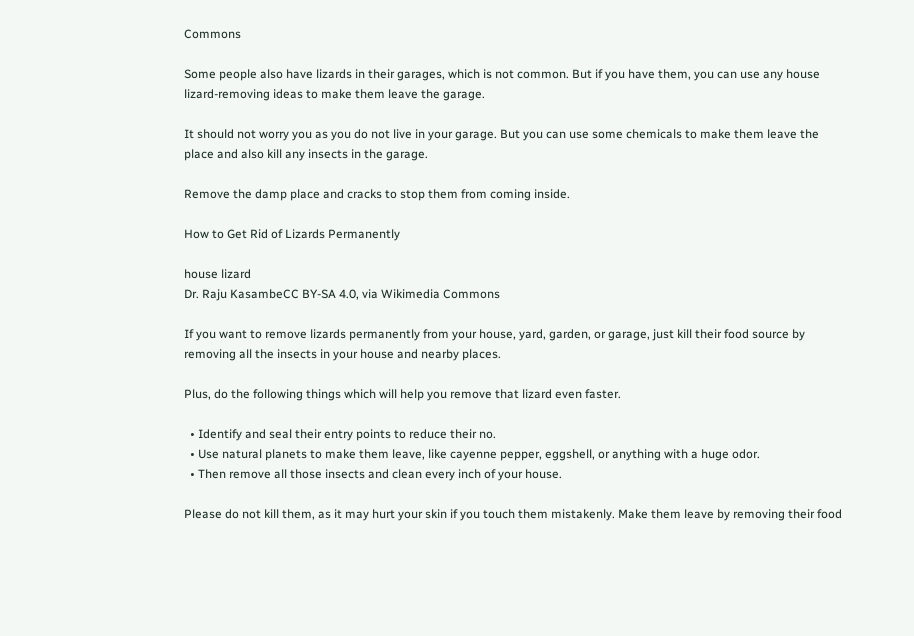Commons

Some people also have lizards in their garages, which is not common. But if you have them, you can use any house lizard-removing ideas to make them leave the garage.

It should not worry you as you do not live in your garage. But you can use some chemicals to make them leave the place and also kill any insects in the garage.

Remove the damp place and cracks to stop them from coming inside.

How to Get Rid of Lizards Permanently

house lizard
Dr. Raju KasambeCC BY-SA 4.0, via Wikimedia Commons

If you want to remove lizards permanently from your house, yard, garden, or garage, just kill their food source by removing all the insects in your house and nearby places.

Plus, do the following things which will help you remove that lizard even faster.

  • Identify and seal their entry points to reduce their no.
  • Use natural planets to make them leave, like cayenne pepper, eggshell, or anything with a huge odor.
  • Then remove all those insects and clean every inch of your house.

Please do not kill them, as it may hurt your skin if you touch them mistakenly. Make them leave by removing their food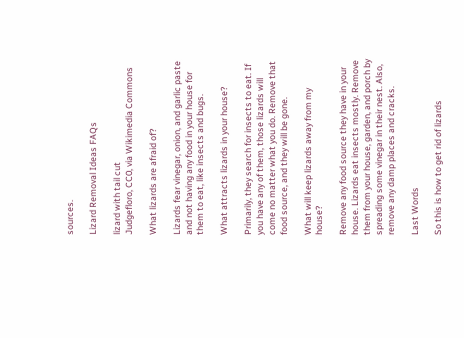sources.

Lizard Removal Ideas FAQs

lizard with tail cut
Judgefloro, CC0, via Wikimedia Commons

What lizards are afraid of?

Lizards fear vinegar, onion, and garlic paste and not having any food in your house for them to eat, like insects and bugs.

What attracts lizards in your house?

Primarily, they search for insects to eat. If you have any of them, those lizards will come no matter what you do. Remove that food source, and they will be gone.

What will keep lizards away from my house?

Remove any food source they have in your house. Lizards eat insects mostly. Remove them from your house, garden, and porch by spreading some vinegar in their nest. Also, remove any damp places and cracks.

Last Words

So this is how to get rid of lizards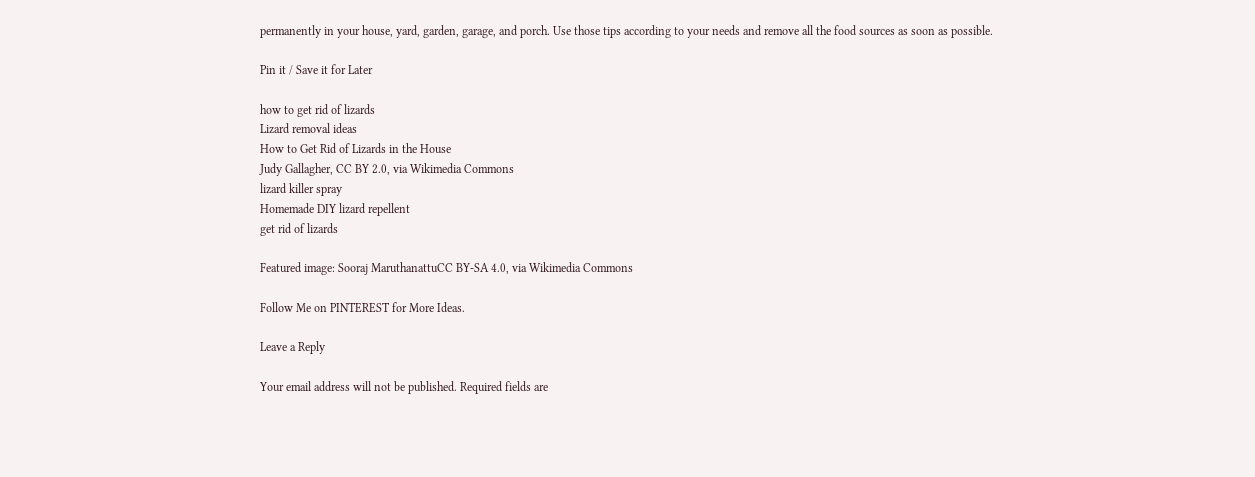permanently in your house, yard, garden, garage, and porch. Use those tips according to your needs and remove all the food sources as soon as possible.

Pin it / Save it for Later

how to get rid of lizards
Lizard removal ideas
How to Get Rid of Lizards in the House
Judy Gallagher, CC BY 2.0, via Wikimedia Commons
lizard killer spray
Homemade DIY lizard repellent
get rid of lizards

Featured image: Sooraj MaruthanattuCC BY-SA 4.0, via Wikimedia Commons

Follow Me on PINTEREST for More Ideas.

Leave a Reply

Your email address will not be published. Required fields are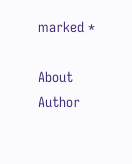marked *

About Author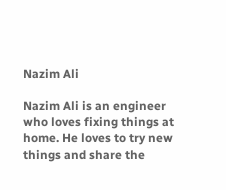Nazim Ali

Nazim Ali is an engineer who loves fixing things at home. He loves to try new things and share the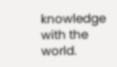knowledge with the world.